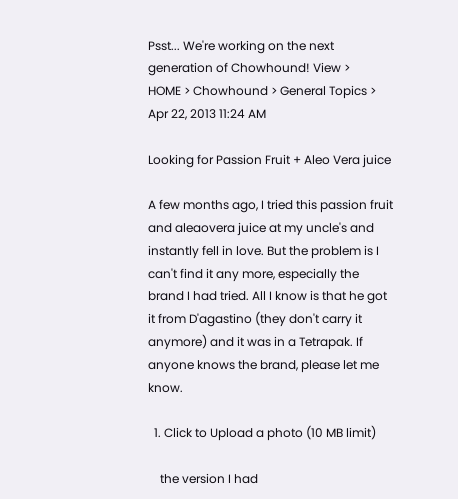Psst... We're working on the next generation of Chowhound! View >
HOME > Chowhound > General Topics >
Apr 22, 2013 11:24 AM

Looking for Passion Fruit + Aleo Vera juice

A few months ago, I tried this passion fruit and aleaovera juice at my uncle's and instantly fell in love. But the problem is I can't find it any more, especially the brand I had tried. All I know is that he got it from D'agastino (they don't carry it anymore) and it was in a Tetrapak. If anyone knows the brand, please let me know.

  1. Click to Upload a photo (10 MB limit)

    the version I had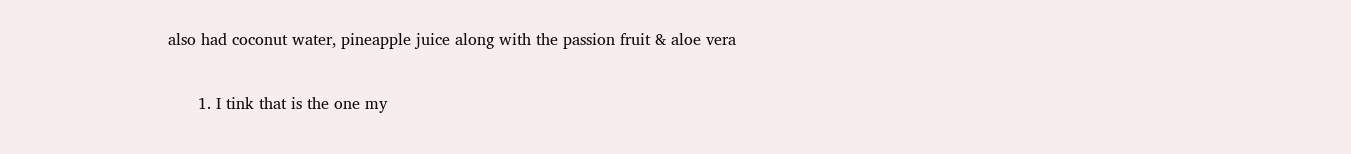also had coconut water, pineapple juice along with the passion fruit & aloe vera

      1. I tink that is the one my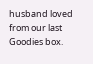husband loved from our last Goodies box.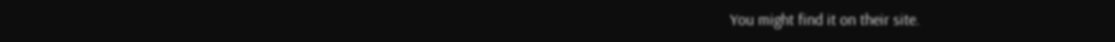You might find it on their site.